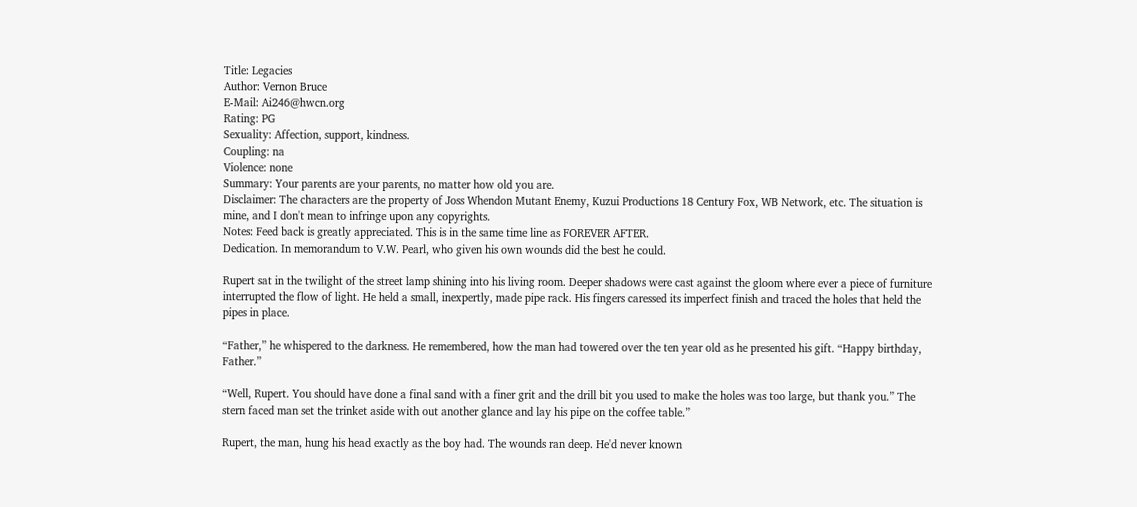Title: Legacies
Author: Vernon Bruce
E-Mail: Ai246@hwcn.org
Rating: PG
Sexuality: Affection, support, kindness.
Coupling: na
Violence: none
Summary: Your parents are your parents, no matter how old you are.
Disclaimer: The characters are the property of Joss Whendon Mutant Enemy, Kuzui Productions 18 Century Fox, WB Network, etc. The situation is mine, and I don't mean to infringe upon any copyrights.
Notes: Feed back is greatly appreciated. This is in the same time line as FOREVER AFTER.
Dedication. In memorandum to V.W. Pearl, who given his own wounds did the best he could.

Rupert sat in the twilight of the street lamp shining into his living room. Deeper shadows were cast against the gloom where ever a piece of furniture interrupted the flow of light. He held a small, inexpertly, made pipe rack. His fingers caressed its imperfect finish and traced the holes that held the pipes in place.

“Father,” he whispered to the darkness. He remembered, how the man had towered over the ten year old as he presented his gift. “Happy birthday, Father.”

“Well, Rupert. You should have done a final sand with a finer grit and the drill bit you used to make the holes was too large, but thank you.” The stern faced man set the trinket aside with out another glance and lay his pipe on the coffee table.”

Rupert, the man, hung his head exactly as the boy had. The wounds ran deep. He'd never known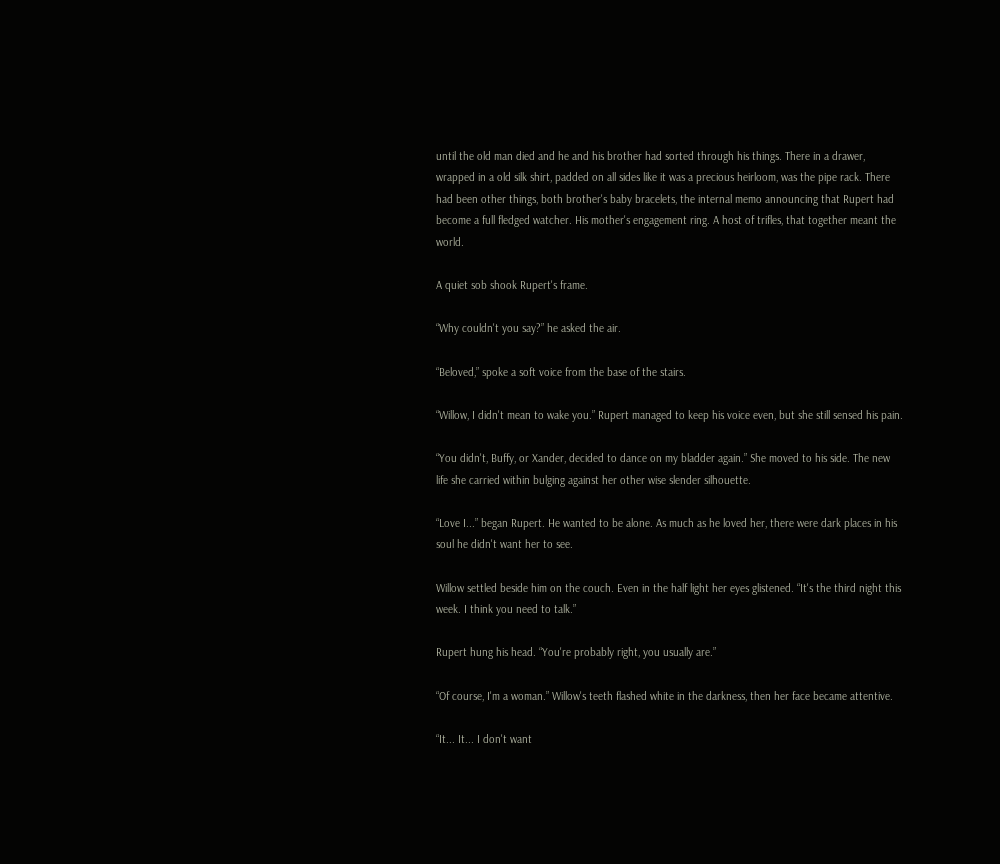until the old man died and he and his brother had sorted through his things. There in a drawer, wrapped in a old silk shirt, padded on all sides like it was a precious heirloom, was the pipe rack. There had been other things, both brother's baby bracelets, the internal memo announcing that Rupert had become a full fledged watcher. His mother's engagement ring. A host of trifles, that together meant the world.

A quiet sob shook Rupert's frame.

“Why couldn't you say?” he asked the air.

“Beloved,” spoke a soft voice from the base of the stairs.

“Willow, I didn't mean to wake you.” Rupert managed to keep his voice even, but she still sensed his pain.

“You didn't, Buffy, or Xander, decided to dance on my bladder again.” She moved to his side. The new life she carried within bulging against her other wise slender silhouette.

“Love I...” began Rupert. He wanted to be alone. As much as he loved her, there were dark places in his soul he didn't want her to see.

Willow settled beside him on the couch. Even in the half light her eyes glistened. “It's the third night this week. I think you need to talk.”

Rupert hung his head. “You're probably right, you usually are.”

“Of course, I'm a woman.” Willow's teeth flashed white in the darkness, then her face became attentive.

“It... It... I don't want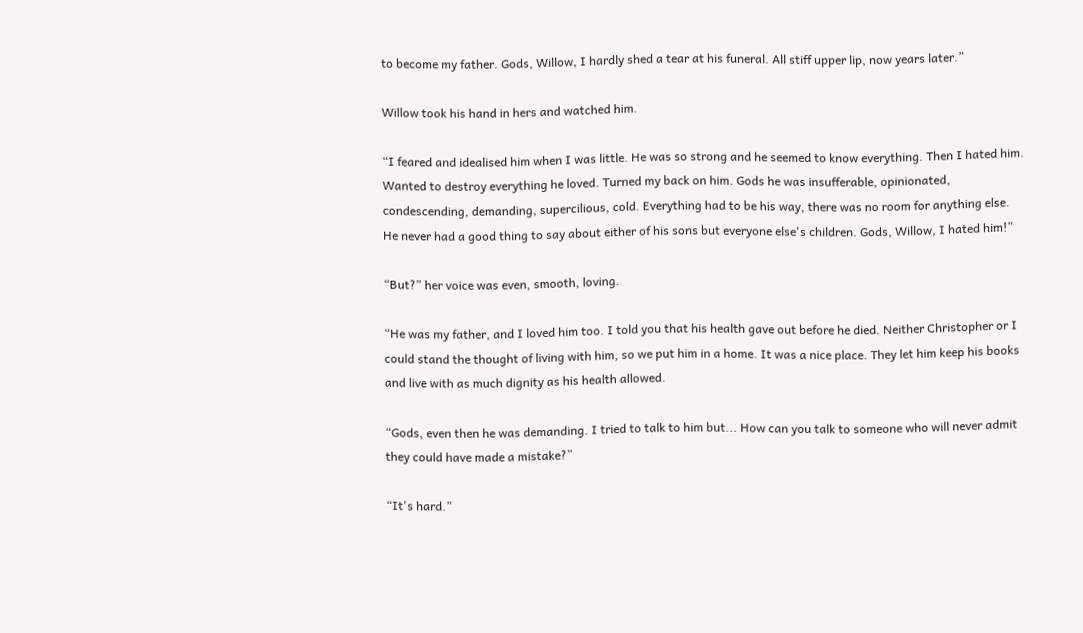to become my father. Gods, Willow, I hardly shed a tear at his funeral. All stiff upper lip, now years later.”

Willow took his hand in hers and watched him.

“I feared and idealised him when I was little. He was so strong and he seemed to know everything. Then I hated him. Wanted to destroy everything he loved. Turned my back on him. Gods he was insufferable, opinionated, condescending, demanding, supercilious, cold. Everything had to be his way, there was no room for anything else. He never had a good thing to say about either of his sons but everyone else's children. Gods, Willow, I hated him!”

“But?” her voice was even, smooth, loving.

“He was my father, and I loved him too. I told you that his health gave out before he died. Neither Christopher or I could stand the thought of living with him, so we put him in a home. It was a nice place. They let him keep his books and live with as much dignity as his health allowed.

“Gods, even then he was demanding. I tried to talk to him but... How can you talk to someone who will never admit they could have made a mistake?”

“It's hard.”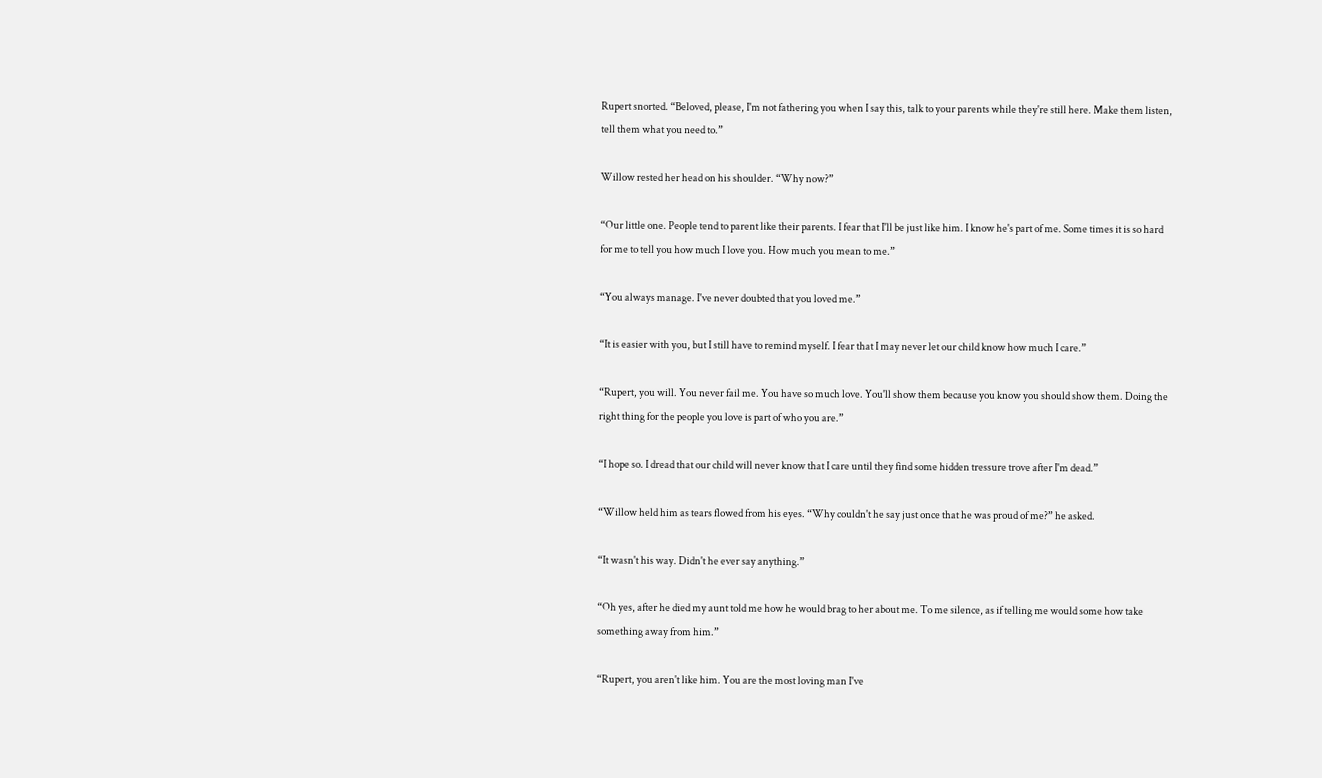Rupert snorted. “Beloved, please, I'm not fathering you when I say this, talk to your parents while they're still here. Make them listen, tell them what you need to.”

Willow rested her head on his shoulder. “Why now?”

“Our little one. People tend to parent like their parents. I fear that I'll be just like him. I know he's part of me. Some times it is so hard for me to tell you how much I love you. How much you mean to me.”

“You always manage. I've never doubted that you loved me.”

“It is easier with you, but I still have to remind myself. I fear that I may never let our child know how much I care.”

“Rupert, you will. You never fail me. You have so much love. You'll show them because you know you should show them. Doing the right thing for the people you love is part of who you are.”

“I hope so. I dread that our child will never know that I care until they find some hidden tressure trove after I'm dead.”

“Willow held him as tears flowed from his eyes. “Why couldn't he say just once that he was proud of me?” he asked.

“It wasn't his way. Didn't he ever say anything.”

“Oh yes, after he died my aunt told me how he would brag to her about me. To me silence, as if telling me would some how take something away from him.”

“Rupert, you aren't like him. You are the most loving man I've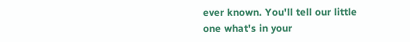ever known. You'll tell our little one what's in your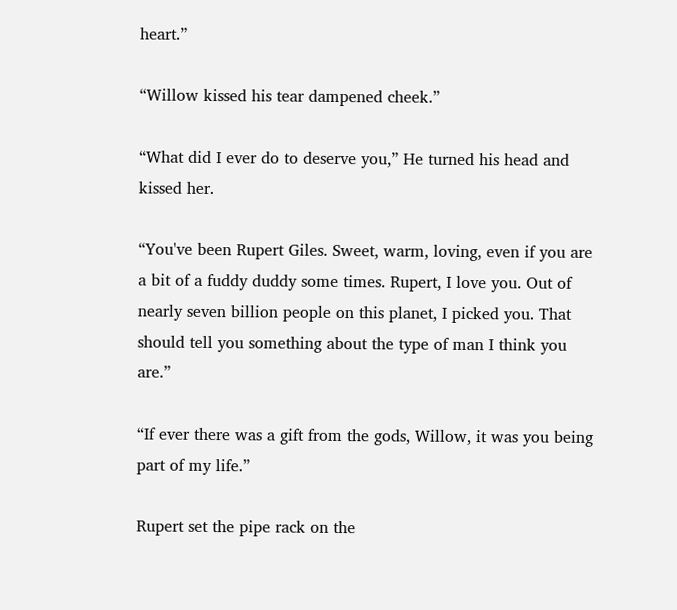heart.”

“Willow kissed his tear dampened cheek.”

“What did I ever do to deserve you,” He turned his head and kissed her.

“You've been Rupert Giles. Sweet, warm, loving, even if you are a bit of a fuddy duddy some times. Rupert, I love you. Out of nearly seven billion people on this planet, I picked you. That should tell you something about the type of man I think you are.”

“If ever there was a gift from the gods, Willow, it was you being part of my life.”

Rupert set the pipe rack on the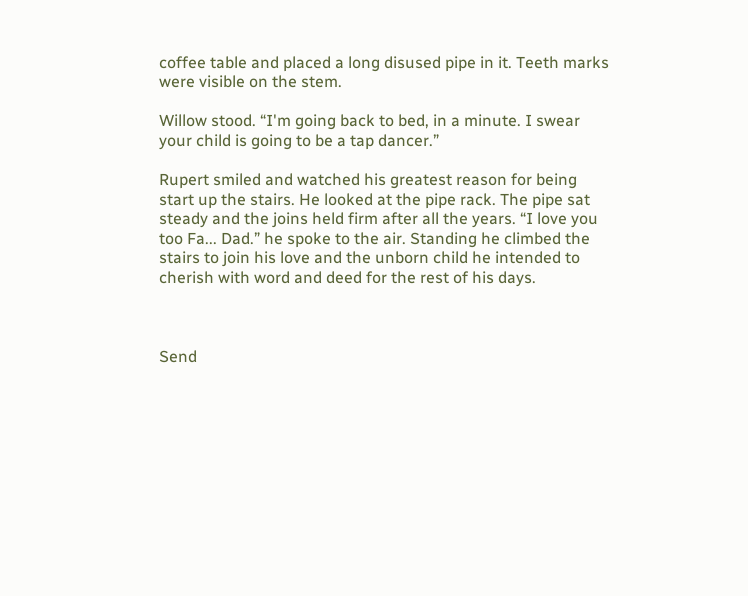coffee table and placed a long disused pipe in it. Teeth marks were visible on the stem.

Willow stood. “I'm going back to bed, in a minute. I swear your child is going to be a tap dancer.”

Rupert smiled and watched his greatest reason for being start up the stairs. He looked at the pipe rack. The pipe sat steady and the joins held firm after all the years. “I love you too Fa... Dad.” he spoke to the air. Standing he climbed the stairs to join his love and the unborn child he intended to cherish with word and deed for the rest of his days.



Send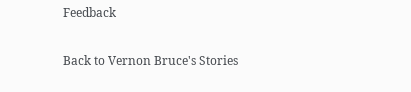Feedback

Back to Vernon Bruce's Stories